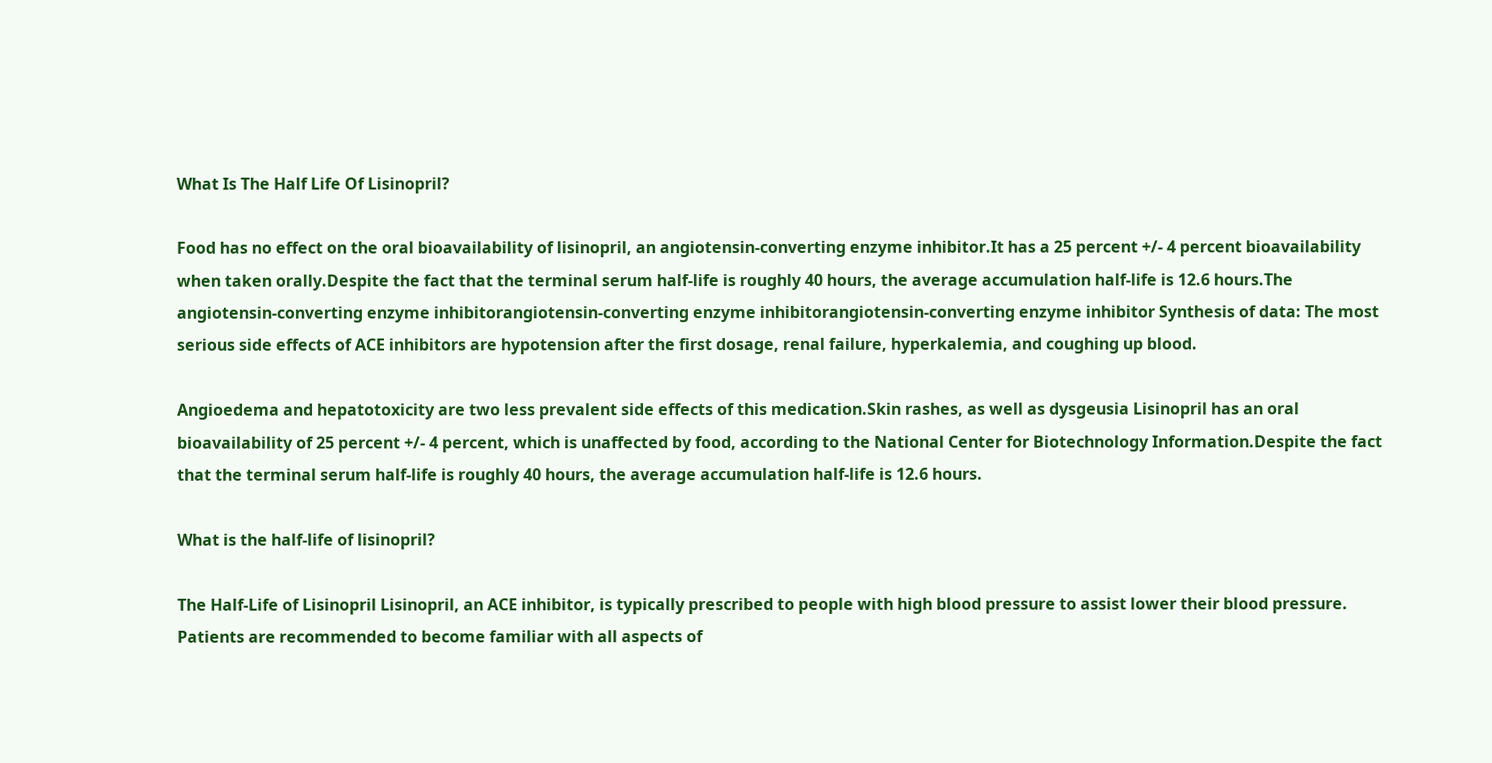What Is The Half Life Of Lisinopril?

Food has no effect on the oral bioavailability of lisinopril, an angiotensin-converting enzyme inhibitor.It has a 25 percent +/- 4 percent bioavailability when taken orally.Despite the fact that the terminal serum half-life is roughly 40 hours, the average accumulation half-life is 12.6 hours.The angiotensin-converting enzyme inhibitorangiotensin-converting enzyme inhibitorangiotensin-converting enzyme inhibitor Synthesis of data: The most serious side effects of ACE inhibitors are hypotension after the first dosage, renal failure, hyperkalemia, and coughing up blood.

Angioedema and hepatotoxicity are two less prevalent side effects of this medication.Skin rashes, as well as dysgeusia Lisinopril has an oral bioavailability of 25 percent +/- 4 percent, which is unaffected by food, according to the National Center for Biotechnology Information.Despite the fact that the terminal serum half-life is roughly 40 hours, the average accumulation half-life is 12.6 hours.

What is the half-life of lisinopril?

The Half-Life of Lisinopril Lisinopril, an ACE inhibitor, is typically prescribed to people with high blood pressure to assist lower their blood pressure. Patients are recommended to become familiar with all aspects of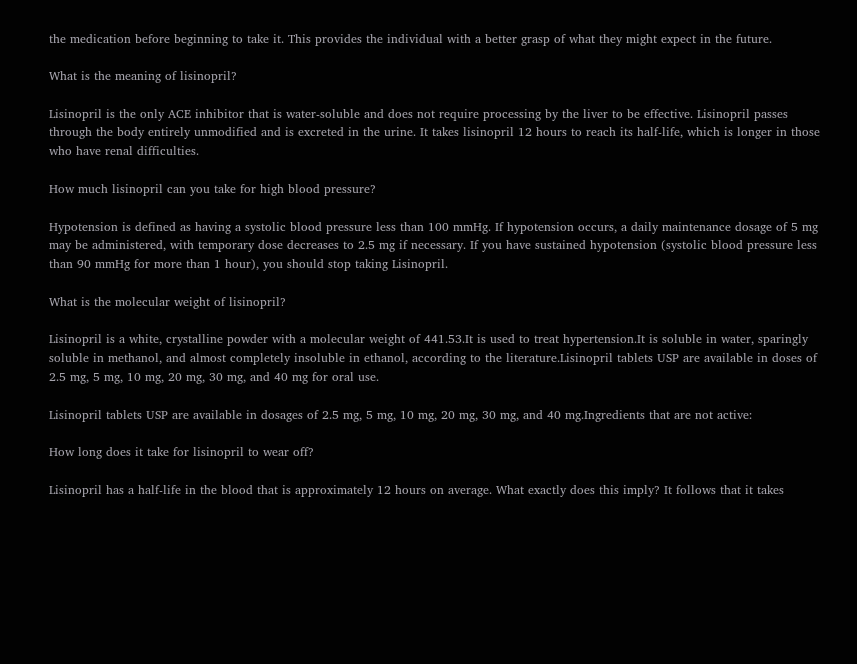the medication before beginning to take it. This provides the individual with a better grasp of what they might expect in the future.

What is the meaning of lisinopril?

Lisinopril is the only ACE inhibitor that is water-soluble and does not require processing by the liver to be effective. Lisinopril passes through the body entirely unmodified and is excreted in the urine. It takes lisinopril 12 hours to reach its half-life, which is longer in those who have renal difficulties.

How much lisinopril can you take for high blood pressure?

Hypotension is defined as having a systolic blood pressure less than 100 mmHg. If hypotension occurs, a daily maintenance dosage of 5 mg may be administered, with temporary dose decreases to 2.5 mg if necessary. If you have sustained hypotension (systolic blood pressure less than 90 mmHg for more than 1 hour), you should stop taking Lisinopril.

What is the molecular weight of lisinopril?

Lisinopril is a white, crystalline powder with a molecular weight of 441.53.It is used to treat hypertension.It is soluble in water, sparingly soluble in methanol, and almost completely insoluble in ethanol, according to the literature.Lisinopril tablets USP are available in doses of 2.5 mg, 5 mg, 10 mg, 20 mg, 30 mg, and 40 mg for oral use.

Lisinopril tablets USP are available in dosages of 2.5 mg, 5 mg, 10 mg, 20 mg, 30 mg, and 40 mg.Ingredients that are not active:

How long does it take for lisinopril to wear off?

Lisinopril has a half-life in the blood that is approximately 12 hours on average. What exactly does this imply? It follows that it takes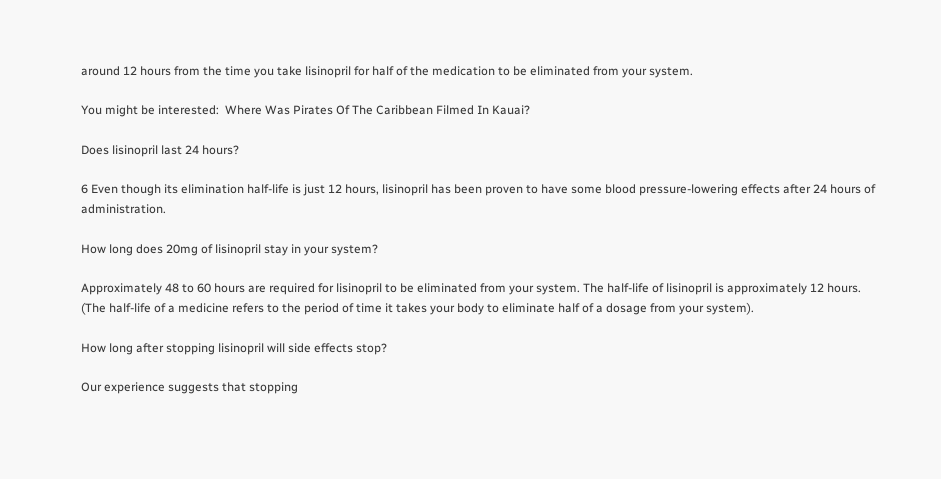around 12 hours from the time you take lisinopril for half of the medication to be eliminated from your system.

You might be interested:  Where Was Pirates Of The Caribbean Filmed In Kauai?

Does lisinopril last 24 hours?

6 Even though its elimination half-life is just 12 hours, lisinopril has been proven to have some blood pressure-lowering effects after 24 hours of administration.

How long does 20mg of lisinopril stay in your system?

Approximately 48 to 60 hours are required for lisinopril to be eliminated from your system. The half-life of lisinopril is approximately 12 hours. (The half-life of a medicine refers to the period of time it takes your body to eliminate half of a dosage from your system).

How long after stopping lisinopril will side effects stop?

Our experience suggests that stopping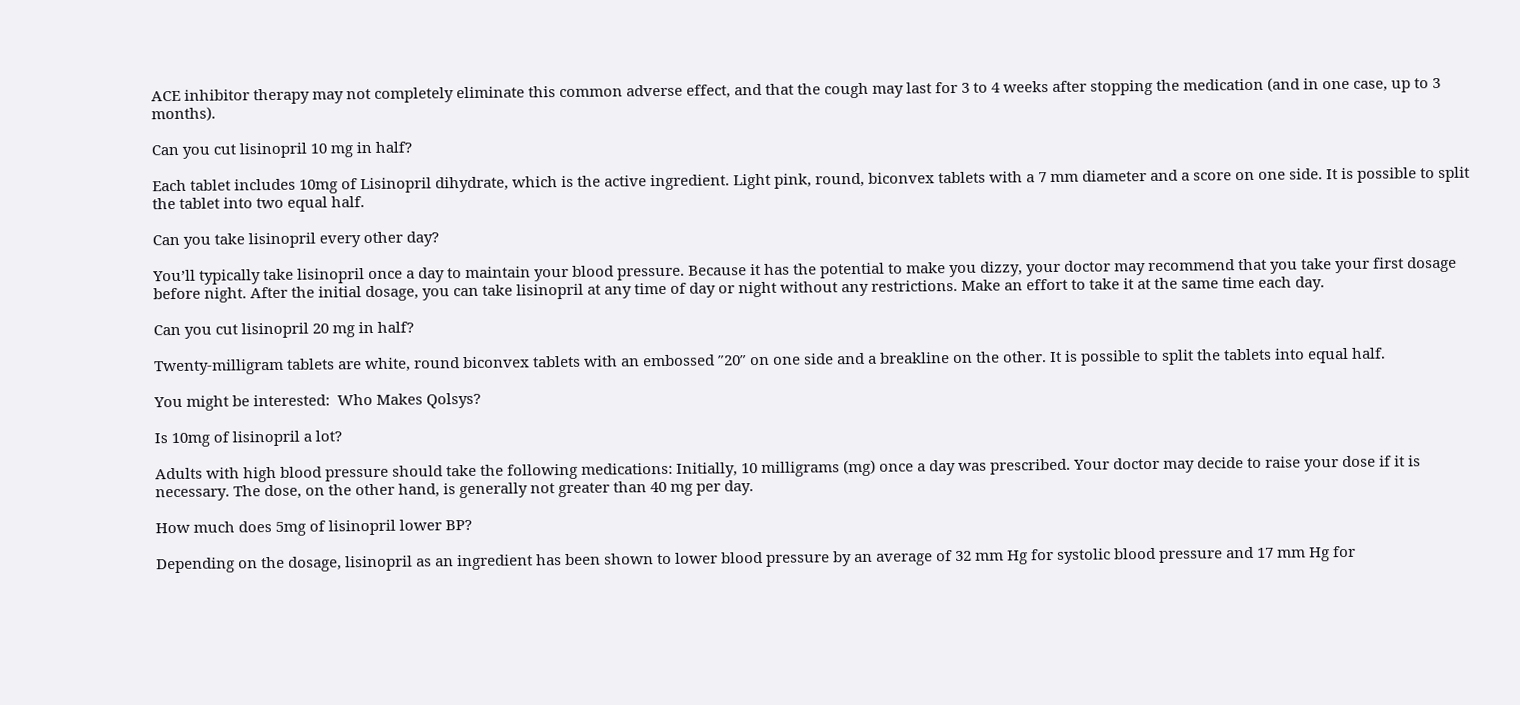ACE inhibitor therapy may not completely eliminate this common adverse effect, and that the cough may last for 3 to 4 weeks after stopping the medication (and in one case, up to 3 months).

Can you cut lisinopril 10 mg in half?

Each tablet includes 10mg of Lisinopril dihydrate, which is the active ingredient. Light pink, round, biconvex tablets with a 7 mm diameter and a score on one side. It is possible to split the tablet into two equal half.

Can you take lisinopril every other day?

You’ll typically take lisinopril once a day to maintain your blood pressure. Because it has the potential to make you dizzy, your doctor may recommend that you take your first dosage before night. After the initial dosage, you can take lisinopril at any time of day or night without any restrictions. Make an effort to take it at the same time each day.

Can you cut lisinopril 20 mg in half?

Twenty-milligram tablets are white, round biconvex tablets with an embossed ″20″ on one side and a breakline on the other. It is possible to split the tablets into equal half.

You might be interested:  Who Makes Qolsys?

Is 10mg of lisinopril a lot?

Adults with high blood pressure should take the following medications: Initially, 10 milligrams (mg) once a day was prescribed. Your doctor may decide to raise your dose if it is necessary. The dose, on the other hand, is generally not greater than 40 mg per day.

How much does 5mg of lisinopril lower BP?

Depending on the dosage, lisinopril as an ingredient has been shown to lower blood pressure by an average of 32 mm Hg for systolic blood pressure and 17 mm Hg for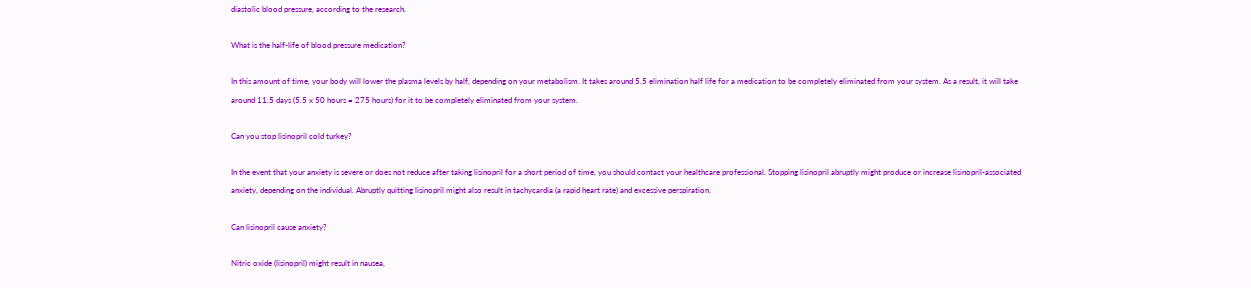diastolic blood pressure, according to the research.

What is the half-life of blood pressure medication?

In this amount of time, your body will lower the plasma levels by half, depending on your metabolism. It takes around 5.5 elimination half life for a medication to be completely eliminated from your system. As a result, it will take around 11.5 days (5.5 x 50 hours = 275 hours) for it to be completely eliminated from your system.

Can you stop lisinopril cold turkey?

In the event that your anxiety is severe or does not reduce after taking lisinopril for a short period of time, you should contact your healthcare professional. Stopping lisinopril abruptly might produce or increase lisinopril-associated anxiety, depending on the individual. Abruptly quitting lisinopril might also result in tachycardia (a rapid heart rate) and excessive perspiration.

Can lisinopril cause anxiety?

Nitric oxide (lisinopril) might result in nausea,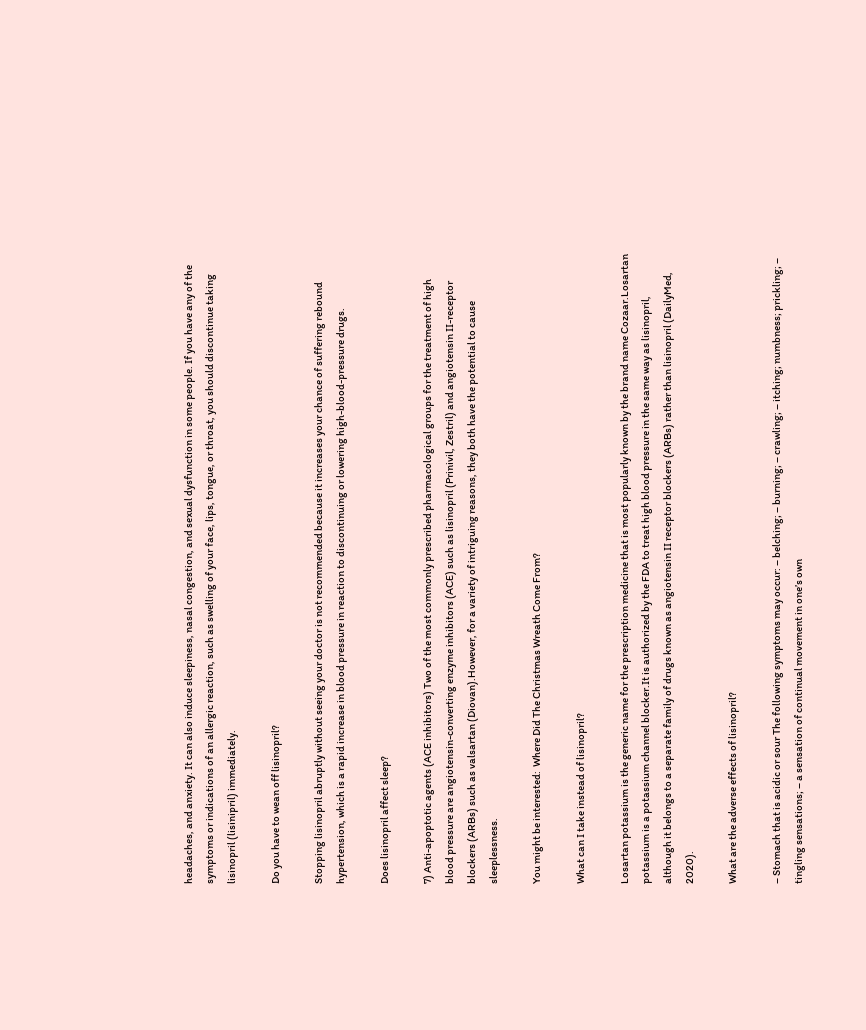headaches, and anxiety. It can also induce sleepiness, nasal congestion, and sexual dysfunction in some people. If you have any of the symptoms or indications of an allergic reaction, such as swelling of your face, lips, tongue, or throat, you should discontinue taking lisinopril (lisinipril) immediately.

Do you have to wean off lisinopril?

Stopping lisinopril abruptly without seeing your doctor is not recommended because it increases your chance of suffering rebound hypertension, which is a rapid increase in blood pressure in reaction to discontinuing or lowering high-blood-pressure drugs.

Does lisinopril affect sleep?

7) Anti-apoptotic agents (ACE inhibitors) Two of the most commonly prescribed pharmacological groups for the treatment of high blood pressure are angiotensin-converting enzyme inhibitors (ACE) such as lisinopril (Prinivil, Zestril) and angiotensin II-receptor blockers (ARBs) such as valsartan (Diovan).However, for a variety of intriguing reasons, they both have the potential to cause sleeplessness.

You might be interested:  Where Did The Christmas Wreath Come From?

What can I take instead of lisinopril?

Losartan potassium is the generic name for the prescription medicine that is most popularly known by the brand name Cozaar.Losartan potassium is a potassium channel blocker.It is authorized by the FDA to treat high blood pressure in the same way as lisinopril, although it belongs to a separate family of drugs known as angiotensin II receptor blockers (ARBs) rather than lisinopril (DailyMed, 2020).

What are the adverse effects of lisinopril?

– Stomach that is acidic or sour The following symptoms may occur: – belching; – burning; – crawling; – itching; numbness; prickling; – tingling sensations; – a sensation of continual movement in one’s own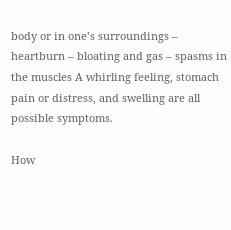body or in one’s surroundings – heartburn – bloating and gas – spasms in the muscles A whirling feeling, stomach pain or distress, and swelling are all possible symptoms.

How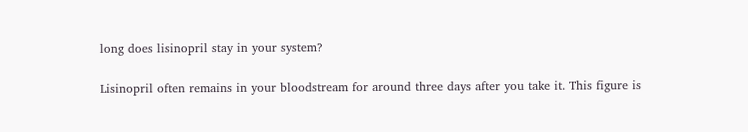long does lisinopril stay in your system?

Lisinopril often remains in your bloodstream for around three days after you take it. This figure is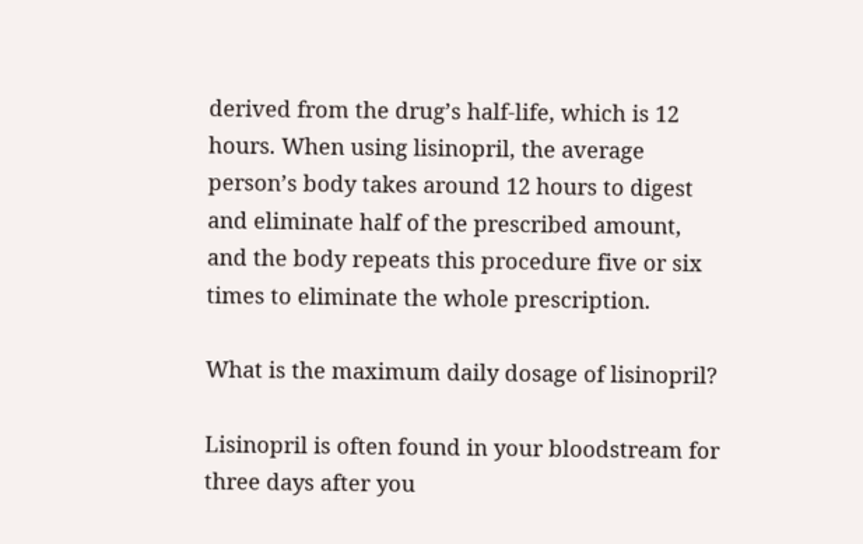derived from the drug’s half-life, which is 12 hours. When using lisinopril, the average person’s body takes around 12 hours to digest and eliminate half of the prescribed amount, and the body repeats this procedure five or six times to eliminate the whole prescription.

What is the maximum daily dosage of lisinopril?

Lisinopril is often found in your bloodstream for three days after you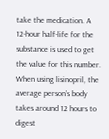take the medication. A 12-hour half-life for the substance is used to get the value for this number. When using lisinopril, the average person’s body takes around 12 hours to digest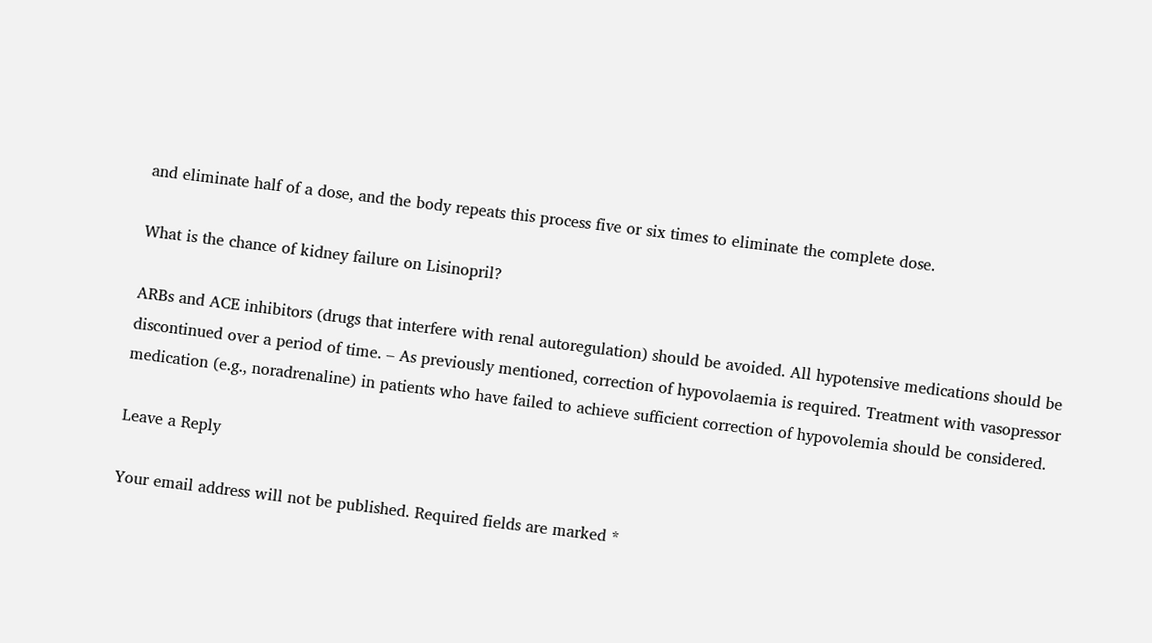and eliminate half of a dose, and the body repeats this process five or six times to eliminate the complete dose.

What is the chance of kidney failure on Lisinopril?

ARBs and ACE inhibitors (drugs that interfere with renal autoregulation) should be avoided. All hypotensive medications should be discontinued over a period of time. – As previously mentioned, correction of hypovolaemia is required. Treatment with vasopressor medication (e.g., noradrenaline) in patients who have failed to achieve sufficient correction of hypovolemia should be considered.

Leave a Reply

Your email address will not be published. Required fields are marked *